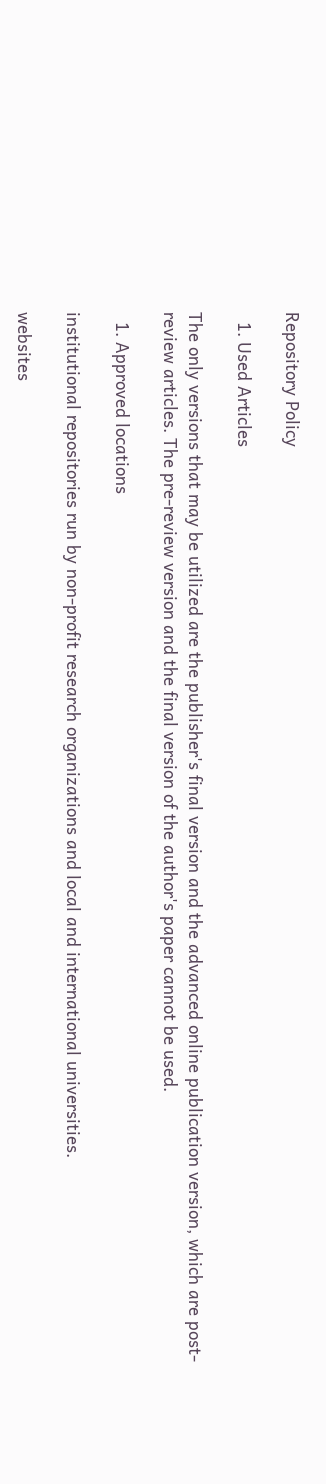Repository Policy

  1. Used Articles

The only versions that may be utilized are the publisher's final version and the advanced online publication version, which are post-review articles. The pre-review version and the final version of the author's paper cannot be used.

  1. Approved locations

institutional repositories run by non-profit research organizations and local and international universities.

websites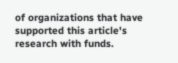of organizations that have supported this article's research with funds.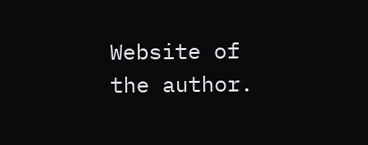Website of the author.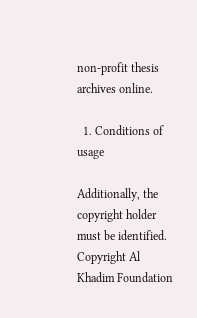non-profit thesis archives online.

  1. Conditions of usage

Additionally, the copyright holder must be identified. Copyright Al Khadim Foundation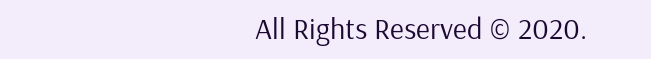All Rights Reserved © 2020.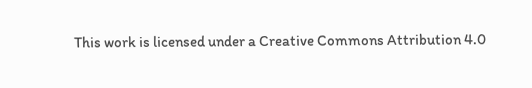This work is licensed under a Creative Commons Attribution 4.0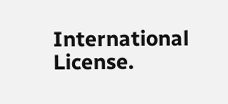International License.